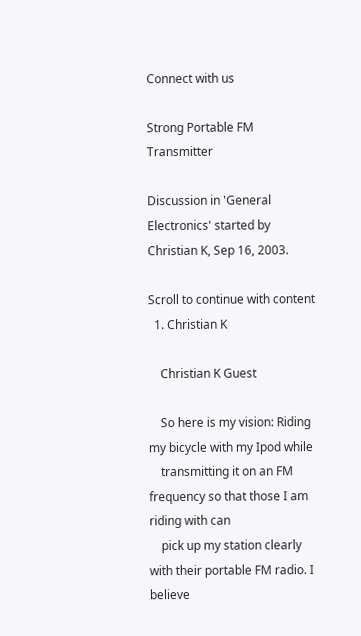Connect with us

Strong Portable FM Transmitter

Discussion in 'General Electronics' started by Christian K, Sep 16, 2003.

Scroll to continue with content
  1. Christian K

    Christian K Guest

    So here is my vision: Riding my bicycle with my Ipod while
    transmitting it on an FM frequency so that those I am riding with can
    pick up my station clearly with their portable FM radio. I believe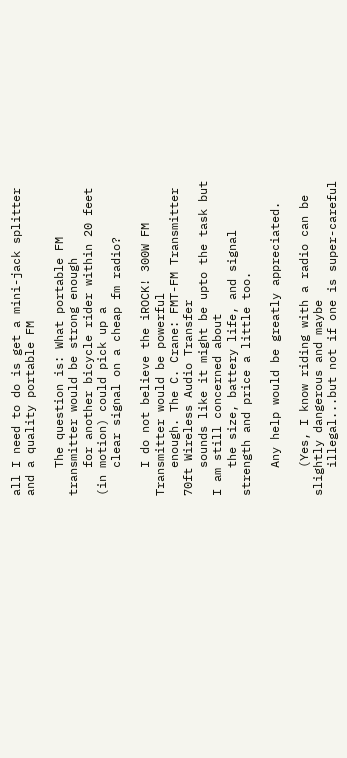all I need to do is get a mini-jack splitter and a quality portable FM

    The question is: What portable FM transmitter would be strong enough
    for another bicycle rider within 20 feet (in motion) could pick up a
    clear signal on a cheap fm radio?

    I do not believe the iROCK! 300W FM Transmitter would be powerful
    enough. The C. Crane: FMT-FM Transmitter 70ft Wireless Audio Transfer
    sounds like it might be upto the task but I am still concerned about
    the size, battery life, and signal strength and price a little too.

    Any help would be greatly appreciated.

    (Yes, I know riding with a radio can be slightly dangerous and maybe
    illegal...but not if one is super-careful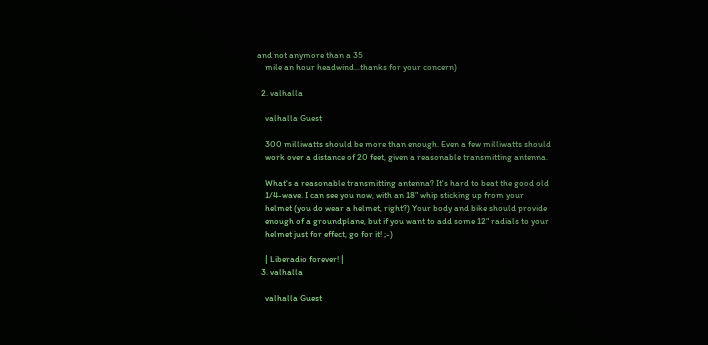and not anymore than a 35
    mile an hour headwind...thanks for your concern)

  2. valhalla

    valhalla Guest

    300 milliwatts should be more than enough. Even a few milliwatts should
    work over a distance of 20 feet, given a reasonable transmitting antenna.

    What's a reasonable transmitting antenna? It's hard to beat the good old
    1/4-wave. I can see you now, with an 18" whip sticking up from your
    helmet (you do wear a helmet, right?) Your body and bike should provide
    enough of a groundplane, but if you want to add some 12" radials to your
    helmet just for effect, go for it! ;-)

    | Liberadio forever! |
  3. valhalla

    valhalla Guest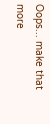Oops... make that more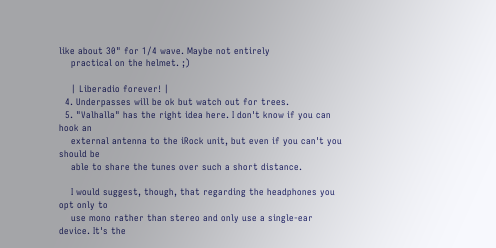like about 30" for 1/4 wave. Maybe not entirely
    practical on the helmet. ;)

    | Liberadio forever! |
  4. Underpasses will be ok but watch out for trees.
  5. "Valhalla" has the right idea here. I don't know if you can hook an
    external antenna to the iRock unit, but even if you can't you should be
    able to share the tunes over such a short distance.

    I would suggest, though, that regarding the headphones you opt only to
    use mono rather than stereo and only use a single-ear device. It's the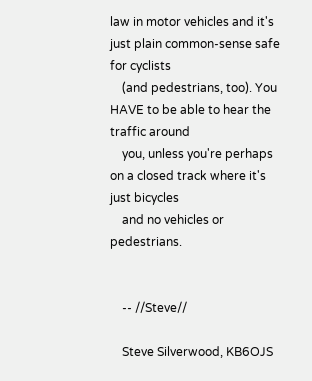law in motor vehicles and it's just plain common-sense safe for cyclists
    (and pedestrians, too). You HAVE to be able to hear the traffic around
    you, unless you're perhaps on a closed track where it's just bicycles
    and no vehicles or pedestrians.


    -- //Steve//

    Steve Silverwood, KB6OJS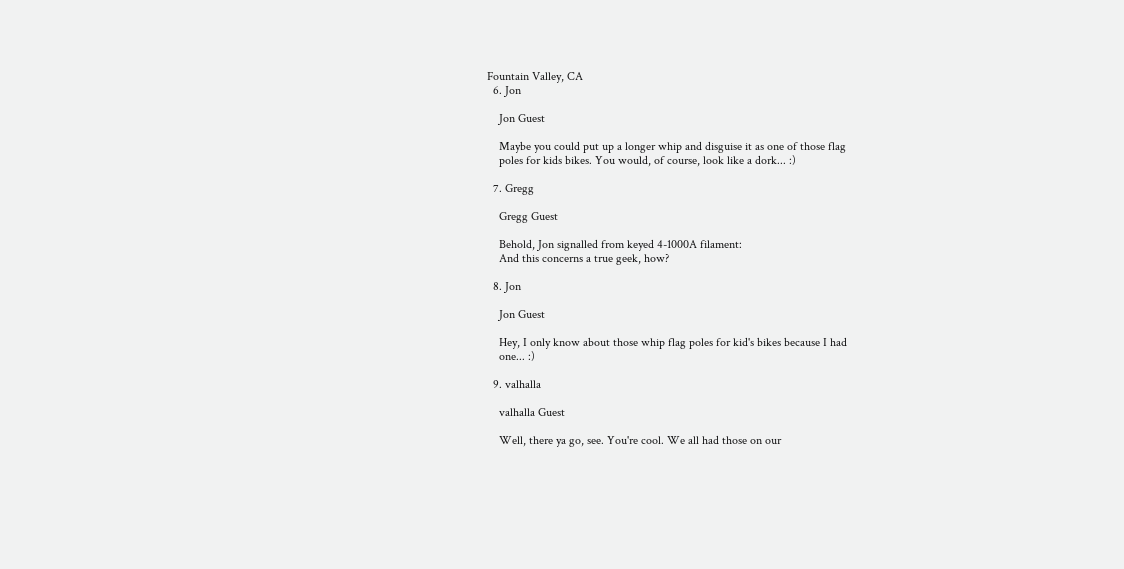Fountain Valley, CA
  6. Jon

    Jon Guest

    Maybe you could put up a longer whip and disguise it as one of those flag
    poles for kids bikes. You would, of course, look like a dork... :)

  7. Gregg

    Gregg Guest

    Behold, Jon signalled from keyed 4-1000A filament:
    And this concerns a true geek, how?

  8. Jon

    Jon Guest

    Hey, I only know about those whip flag poles for kid's bikes because I had
    one... :)

  9. valhalla

    valhalla Guest

    Well, there ya go, see. You're cool. We all had those on our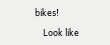bikes!

    Look like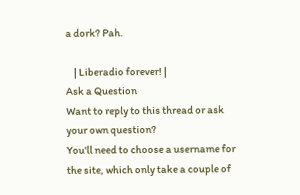a dork? Pah.

    | Liberadio forever! |
Ask a Question
Want to reply to this thread or ask your own question?
You'll need to choose a username for the site, which only take a couple of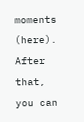moments (here). After that, you can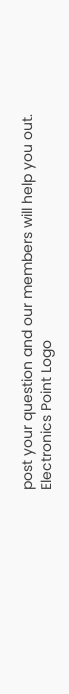post your question and our members will help you out.
Electronics Point Logo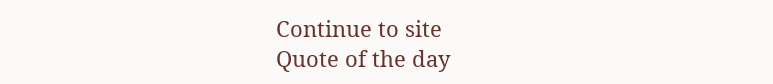Continue to site
Quote of the day